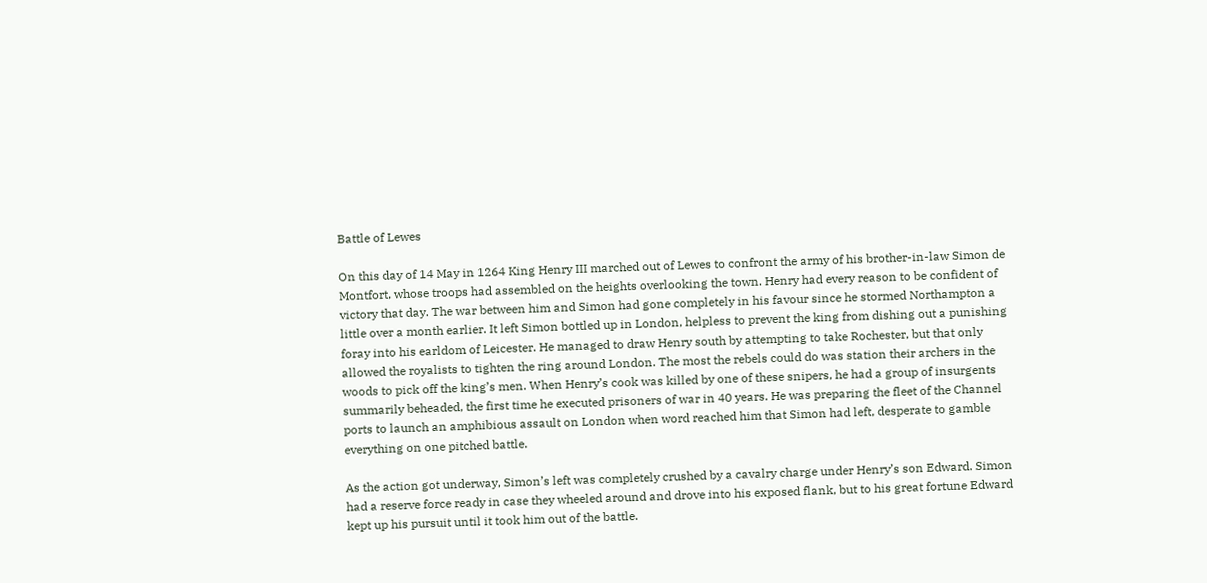Battle of Lewes

On this day of 14 May in 1264 King Henry III marched out of Lewes to confront the army of his brother-in-law Simon de Montfort, whose troops had assembled on the heights overlooking the town. Henry had every reason to be confident of victory that day. The war between him and Simon had gone completely in his favour since he stormed Northampton a little over a month earlier. It left Simon bottled up in London, helpless to prevent the king from dishing out a punishing foray into his earldom of Leicester. He managed to draw Henry south by attempting to take Rochester, but that only allowed the royalists to tighten the ring around London. The most the rebels could do was station their archers in the woods to pick off the king’s men. When Henry’s cook was killed by one of these snipers, he had a group of insurgents summarily beheaded, the first time he executed prisoners of war in 40 years. He was preparing the fleet of the Channel ports to launch an amphibious assault on London when word reached him that Simon had left, desperate to gamble everything on one pitched battle.

As the action got underway, Simon’s left was completely crushed by a cavalry charge under Henry’s son Edward. Simon had a reserve force ready in case they wheeled around and drove into his exposed flank, but to his great fortune Edward kept up his pursuit until it took him out of the battle.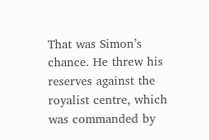That was Simon’s chance. He threw his reserves against the royalist centre, which was commanded by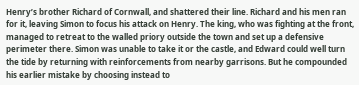Henry’s brother Richard of Cornwall, and shattered their line. Richard and his men ran for it, leaving Simon to focus his attack on Henry. The king, who was fighting at the front, managed to retreat to the walled priory outside the town and set up a defensive perimeter there. Simon was unable to take it or the castle, and Edward could well turn the tide by returning with reinforcements from nearby garrisons. But he compounded his earlier mistake by choosing instead to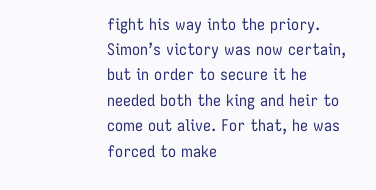fight his way into the priory. Simon’s victory was now certain, but in order to secure it he needed both the king and heir to come out alive. For that, he was forced to make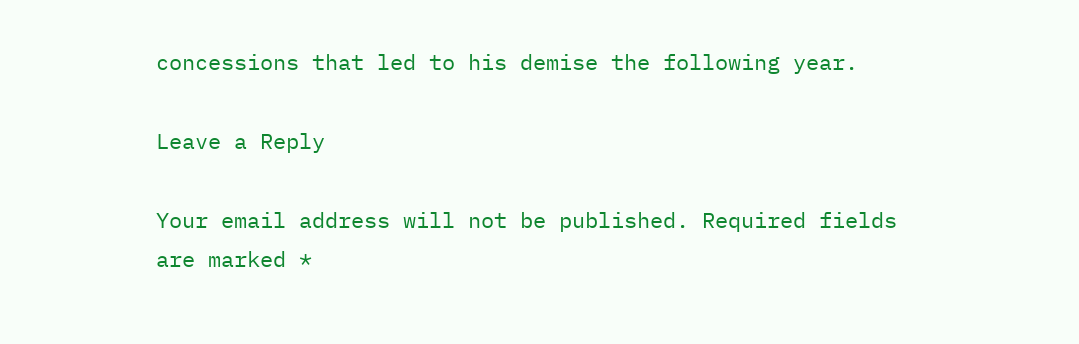concessions that led to his demise the following year.

Leave a Reply

Your email address will not be published. Required fields are marked *